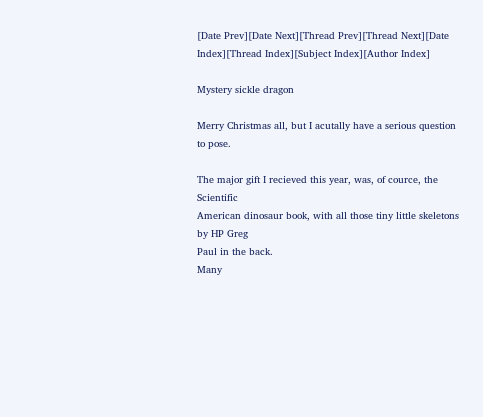[Date Prev][Date Next][Thread Prev][Thread Next][Date Index][Thread Index][Subject Index][Author Index]

Mystery sickle dragon

Merry Christmas all, but I acutally have a serious question to pose.

The major gift I recieved this year, was, of cource, the Scientific
American dinosaur book, with all those tiny little skeletons by HP Greg
Paul in the back.
Many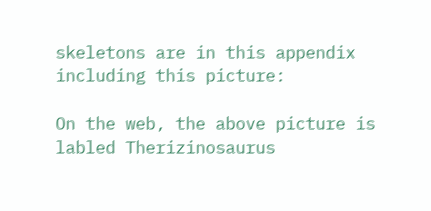skeletons are in this appendix including this picture:

On the web, the above picture is labled Therizinosaurus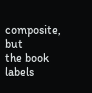composite, but
the book labels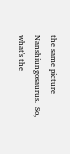the same picture Nanshiungosaurus.  So, what's the